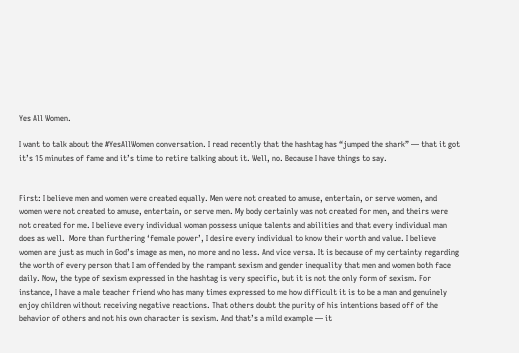Yes All Women.

I want to talk about the #YesAllWomen conversation. I read recently that the hashtag has “jumped the shark” — that it got it’s 15 minutes of fame and it’s time to retire talking about it. Well, no. Because I have things to say.


First: I believe men and women were created equally. Men were not created to amuse, entertain, or serve women, and women were not created to amuse, entertain, or serve men. My body certainly was not created for men, and theirs were not created for me. I believe every individual woman possess unique talents and abilities and that every individual man does as well.  More than furthering ‘female power’, I desire every individual to know their worth and value. I believe women are just as much in God’s image as men, no more and no less. And vice versa. It is because of my certainty regarding the worth of every person that I am offended by the rampant sexism and gender inequality that men and women both face daily. Now, the type of sexism expressed in the hashtag is very specific, but it is not the only form of sexism. For instance, I have a male teacher friend who has many times expressed to me how difficult it is to be a man and genuinely enjoy children without receiving negative reactions. That others doubt the purity of his intentions based off of the behavior of others and not his own character is sexism. And that’s a mild example — it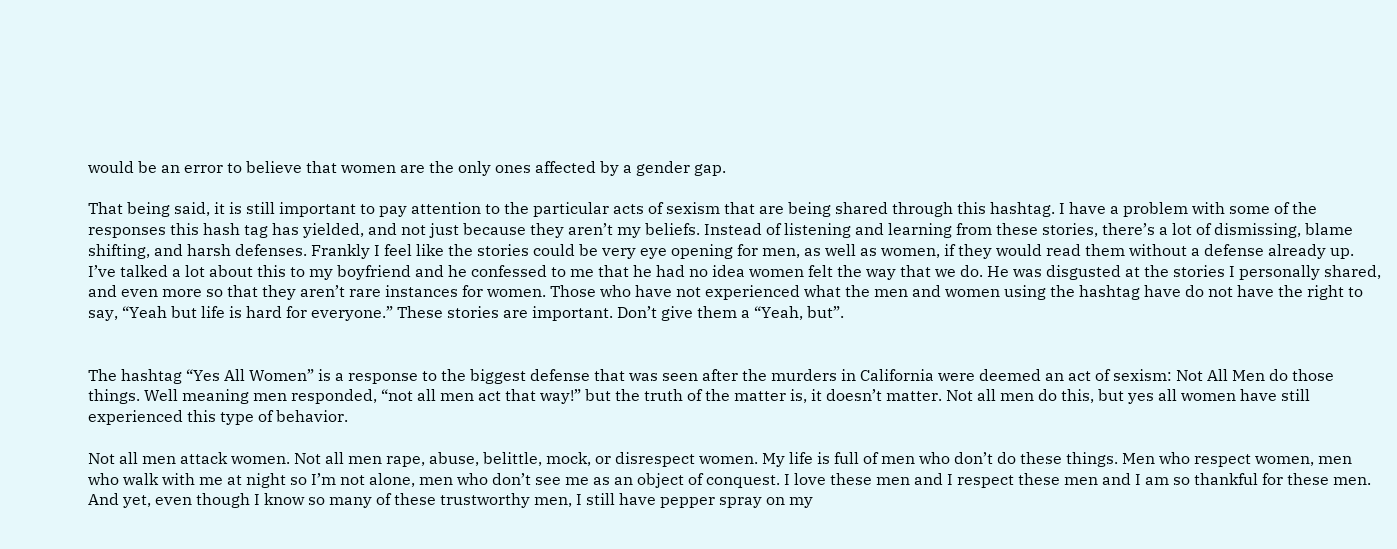would be an error to believe that women are the only ones affected by a gender gap.

That being said, it is still important to pay attention to the particular acts of sexism that are being shared through this hashtag. I have a problem with some of the responses this hash tag has yielded, and not just because they aren’t my beliefs. Instead of listening and learning from these stories, there’s a lot of dismissing, blame shifting, and harsh defenses. Frankly I feel like the stories could be very eye opening for men, as well as women, if they would read them without a defense already up. I’ve talked a lot about this to my boyfriend and he confessed to me that he had no idea women felt the way that we do. He was disgusted at the stories I personally shared, and even more so that they aren’t rare instances for women. Those who have not experienced what the men and women using the hashtag have do not have the right to say, “Yeah but life is hard for everyone.” These stories are important. Don’t give them a “Yeah, but”.


The hashtag “Yes All Women” is a response to the biggest defense that was seen after the murders in California were deemed an act of sexism: Not All Men do those things. Well meaning men responded, “not all men act that way!” but the truth of the matter is, it doesn’t matter. Not all men do this, but yes all women have still experienced this type of behavior.

Not all men attack women. Not all men rape, abuse, belittle, mock, or disrespect women. My life is full of men who don’t do these things. Men who respect women, men who walk with me at night so I’m not alone, men who don’t see me as an object of conquest. I love these men and I respect these men and I am so thankful for these men. And yet, even though I know so many of these trustworthy men, I still have pepper spray on my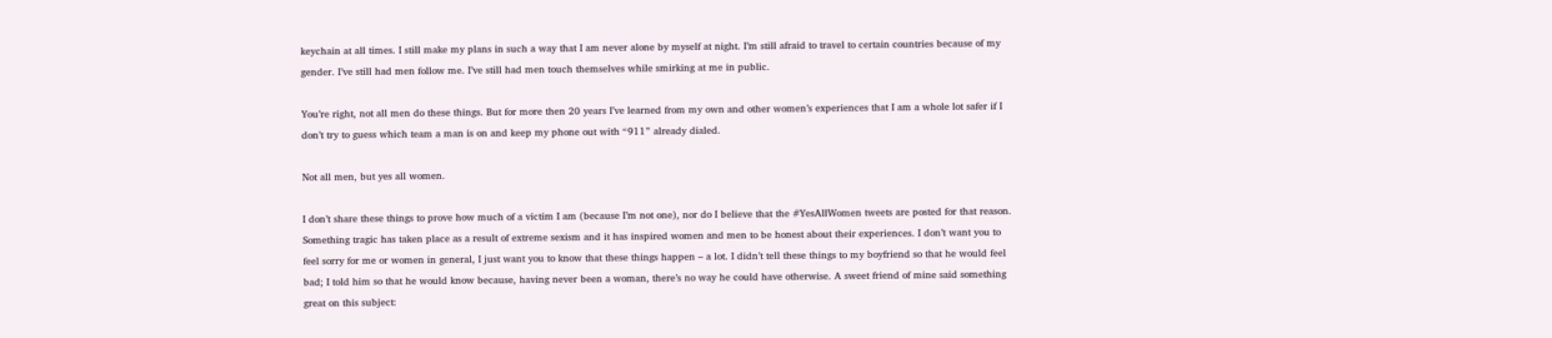keychain at all times. I still make my plans in such a way that I am never alone by myself at night. I’m still afraid to travel to certain countries because of my gender. I’ve still had men follow me. I’ve still had men touch themselves while smirking at me in public.

You’re right, not all men do these things. But for more then 20 years I’ve learned from my own and other women’s experiences that I am a whole lot safer if I don’t try to guess which team a man is on and keep my phone out with “911” already dialed.

Not all men, but yes all women.

I don’t share these things to prove how much of a victim I am (because I’m not one), nor do I believe that the #YesAllWomen tweets are posted for that reason. Something tragic has taken place as a result of extreme sexism and it has inspired women and men to be honest about their experiences. I don’t want you to feel sorry for me or women in general, I just want you to know that these things happen – a lot. I didn’t tell these things to my boyfriend so that he would feel bad; I told him so that he would know because, having never been a woman, there’s no way he could have otherwise. A sweet friend of mine said something great on this subject: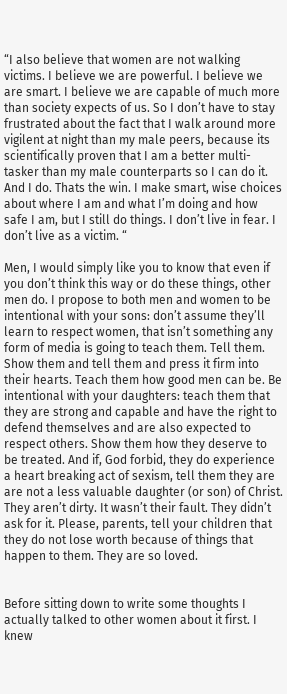“I also believe that women are not walking victims. I believe we are powerful. I believe we are smart. I believe we are capable of much more than society expects of us. So I don’t have to stay frustrated about the fact that I walk around more vigilent at night than my male peers, because its scientifically proven that I am a better multi-tasker than my male counterparts so I can do it. And I do. Thats the win. I make smart, wise choices about where I am and what I’m doing and how safe I am, but I still do things. I don’t live in fear. I don’t live as a victim. “

Men, I would simply like you to know that even if you don’t think this way or do these things, other men do. I propose to both men and women to be intentional with your sons: don’t assume they’ll learn to respect women, that isn’t something any form of media is going to teach them. Tell them. Show them and tell them and press it firm into their hearts. Teach them how good men can be. Be intentional with your daughters: teach them that they are strong and capable and have the right to defend themselves and are also expected to respect others. Show them how they deserve to be treated. And if, God forbid, they do experience a heart breaking act of sexism, tell them they are are not a less valuable daughter (or son) of Christ. They aren’t dirty. It wasn’t their fault. They didn’t ask for it. Please, parents, tell your children that they do not lose worth because of things that happen to them. They are so loved.


Before sitting down to write some thoughts I actually talked to other women about it first. I knew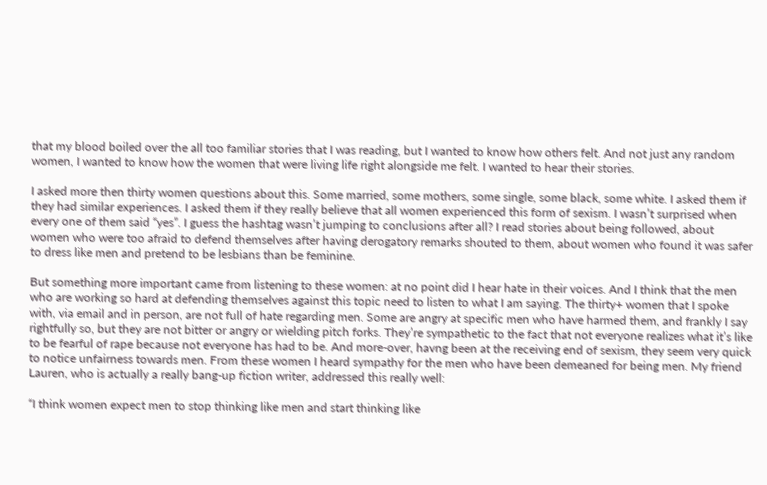that my blood boiled over the all too familiar stories that I was reading, but I wanted to know how others felt. And not just any random women, I wanted to know how the women that were living life right alongside me felt. I wanted to hear their stories.

I asked more then thirty women questions about this. Some married, some mothers, some single, some black, some white. I asked them if they had similar experiences. I asked them if they really believe that all women experienced this form of sexism. I wasn’t surprised when every one of them said “yes”. I guess the hashtag wasn’t jumping to conclusions after all? I read stories about being followed, about women who were too afraid to defend themselves after having derogatory remarks shouted to them, about women who found it was safer to dress like men and pretend to be lesbians than be feminine.

But something more important came from listening to these women: at no point did I hear hate in their voices. And I think that the men who are working so hard at defending themselves against this topic need to listen to what I am saying. The thirty+ women that I spoke with, via email and in person, are not full of hate regarding men. Some are angry at specific men who have harmed them, and frankly I say rightfully so, but they are not bitter or angry or wielding pitch forks. They’re sympathetic to the fact that not everyone realizes what it’s like to be fearful of rape because not everyone has had to be. And more-over, havng been at the receiving end of sexism, they seem very quick to notice unfairness towards men. From these women I heard sympathy for the men who have been demeaned for being men. My friend Lauren, who is actually a really bang-up fiction writer, addressed this really well:

“I think women expect men to stop thinking like men and start thinking like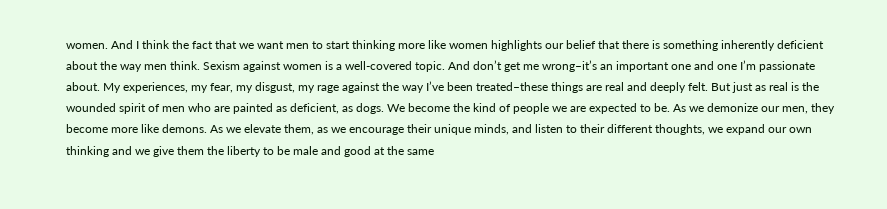women. And I think the fact that we want men to start thinking more like women highlights our belief that there is something inherently deficient about the way men think. Sexism against women is a well-covered topic. And don’t get me wrong–it’s an important one and one I’m passionate about. My experiences, my fear, my disgust, my rage against the way I’ve been treated–these things are real and deeply felt. But just as real is the wounded spirit of men who are painted as deficient, as dogs. We become the kind of people we are expected to be. As we demonize our men, they become more like demons. As we elevate them, as we encourage their unique minds, and listen to their different thoughts, we expand our own thinking and we give them the liberty to be male and good at the same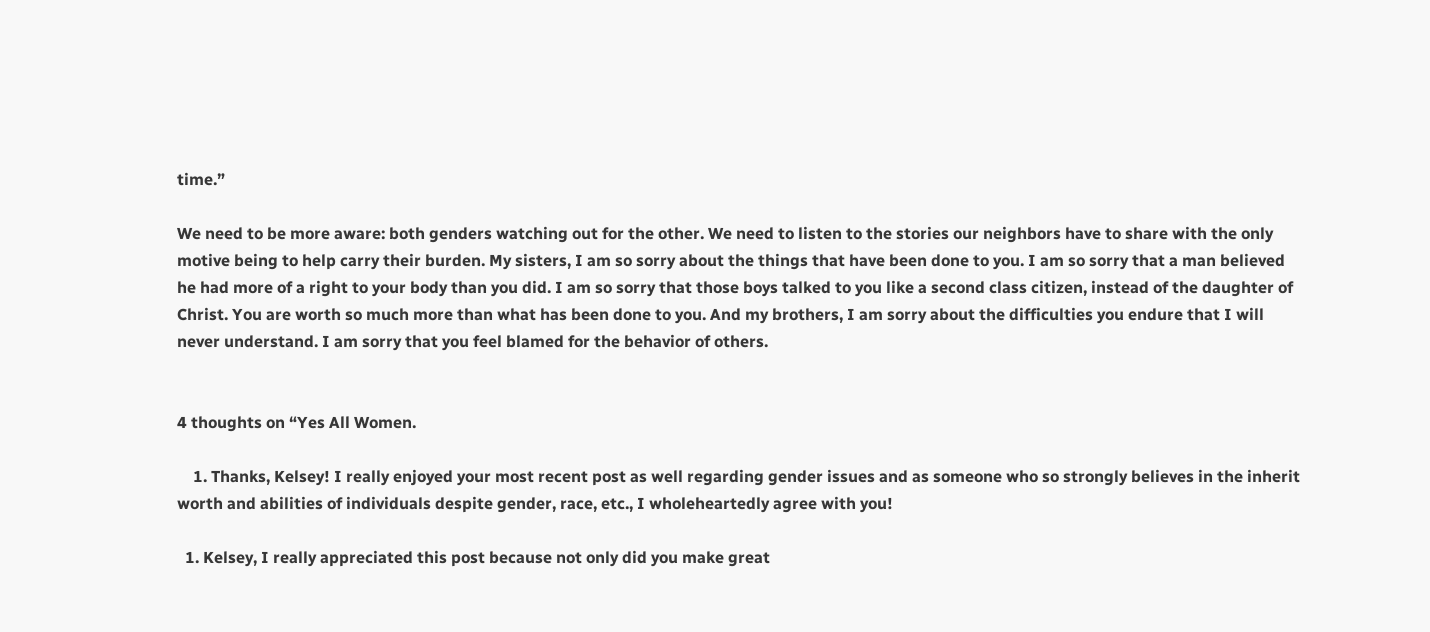time.”

We need to be more aware: both genders watching out for the other. We need to listen to the stories our neighbors have to share with the only motive being to help carry their burden. My sisters, I am so sorry about the things that have been done to you. I am so sorry that a man believed he had more of a right to your body than you did. I am so sorry that those boys talked to you like a second class citizen, instead of the daughter of Christ. You are worth so much more than what has been done to you. And my brothers, I am sorry about the difficulties you endure that I will never understand. I am sorry that you feel blamed for the behavior of others.


4 thoughts on “Yes All Women.

    1. Thanks, Kelsey! I really enjoyed your most recent post as well regarding gender issues and as someone who so strongly believes in the inherit worth and abilities of individuals despite gender, race, etc., I wholeheartedly agree with you!

  1. Kelsey, I really appreciated this post because not only did you make great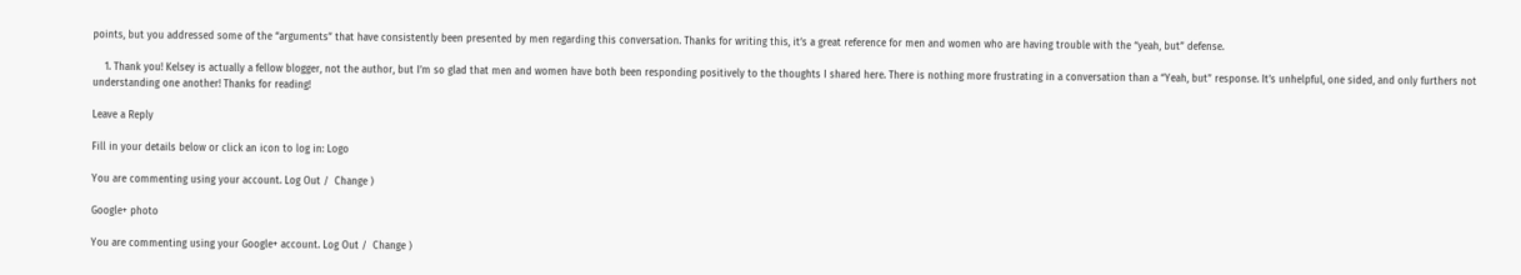points, but you addressed some of the “arguments” that have consistently been presented by men regarding this conversation. Thanks for writing this, it’s a great reference for men and women who are having trouble with the “yeah, but” defense.

    1. Thank you! Kelsey is actually a fellow blogger, not the author, but I’m so glad that men and women have both been responding positively to the thoughts I shared here. There is nothing more frustrating in a conversation than a “Yeah, but” response. It’s unhelpful, one sided, and only furthers not understanding one another! Thanks for reading!

Leave a Reply

Fill in your details below or click an icon to log in: Logo

You are commenting using your account. Log Out /  Change )

Google+ photo

You are commenting using your Google+ account. Log Out /  Change )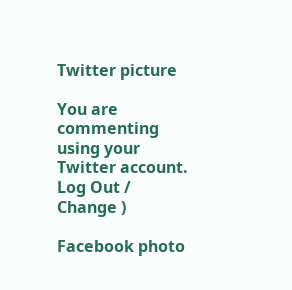Twitter picture

You are commenting using your Twitter account. Log Out /  Change )

Facebook photo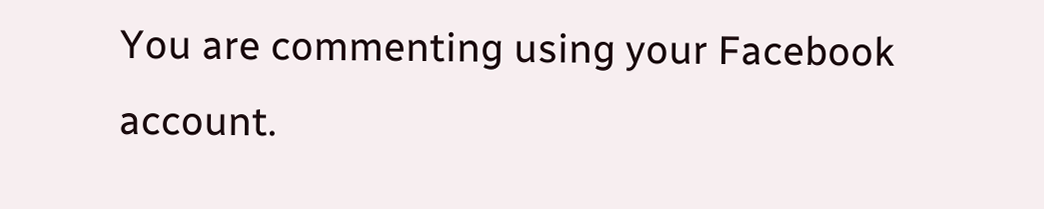You are commenting using your Facebook account.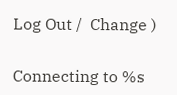Log Out /  Change )


Connecting to %s